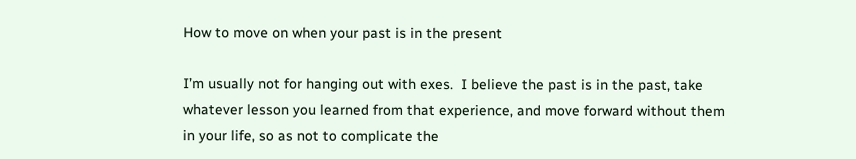How to move on when your past is in the present

I’m usually not for hanging out with exes.  I believe the past is in the past, take whatever lesson you learned from that experience, and move forward without them in your life, so as not to complicate the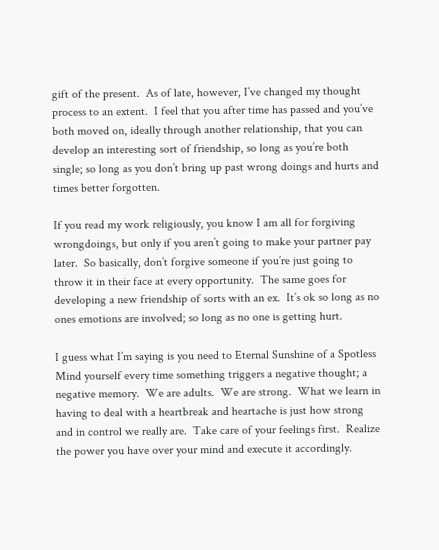gift of the present.  As of late, however, I’ve changed my thought process to an extent.  I feel that you after time has passed and you’ve both moved on, ideally through another relationship, that you can develop an interesting sort of friendship, so long as you’re both single; so long as you don’t bring up past wrong doings and hurts and times better forgotten.

If you read my work religiously, you know I am all for forgiving wrongdoings, but only if you aren’t going to make your partner pay later.  So basically, don’t forgive someone if you’re just going to throw it in their face at every opportunity.  The same goes for developing a new friendship of sorts with an ex.  It’s ok so long as no ones emotions are involved; so long as no one is getting hurt.

I guess what I’m saying is you need to Eternal Sunshine of a Spotless Mind yourself every time something triggers a negative thought; a negative memory.  We are adults.  We are strong.  What we learn in having to deal with a heartbreak and heartache is just how strong and in control we really are.  Take care of your feelings first.  Realize the power you have over your mind and execute it accordingly.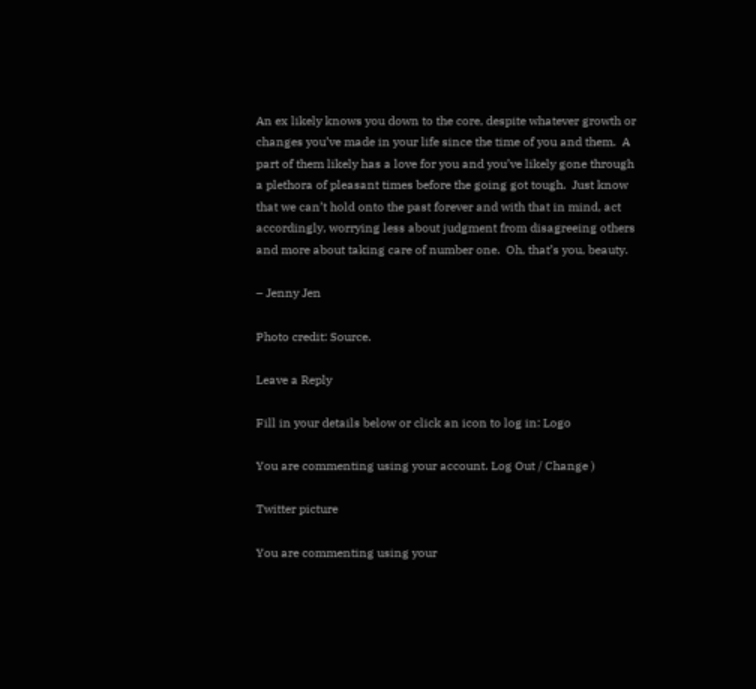An ex likely knows you down to the core, despite whatever growth or changes you’ve made in your life since the time of you and them.  A part of them likely has a love for you and you’ve likely gone through a plethora of pleasant times before the going got tough.  Just know that we can’t hold onto the past forever and with that in mind, act accordingly, worrying less about judgment from disagreeing others and more about taking care of number one.  Oh, that’s you, beauty.

– Jenny Jen

Photo credit: Source.

Leave a Reply

Fill in your details below or click an icon to log in: Logo

You are commenting using your account. Log Out / Change )

Twitter picture

You are commenting using your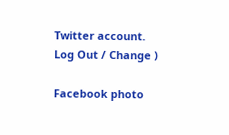Twitter account. Log Out / Change )

Facebook photo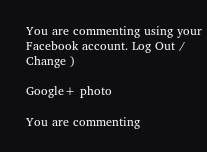You are commenting using your Facebook account. Log Out / Change )

Google+ photo

You are commenting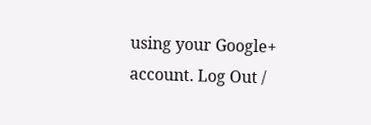using your Google+ account. Log Out /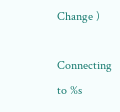Change )

Connecting to %s